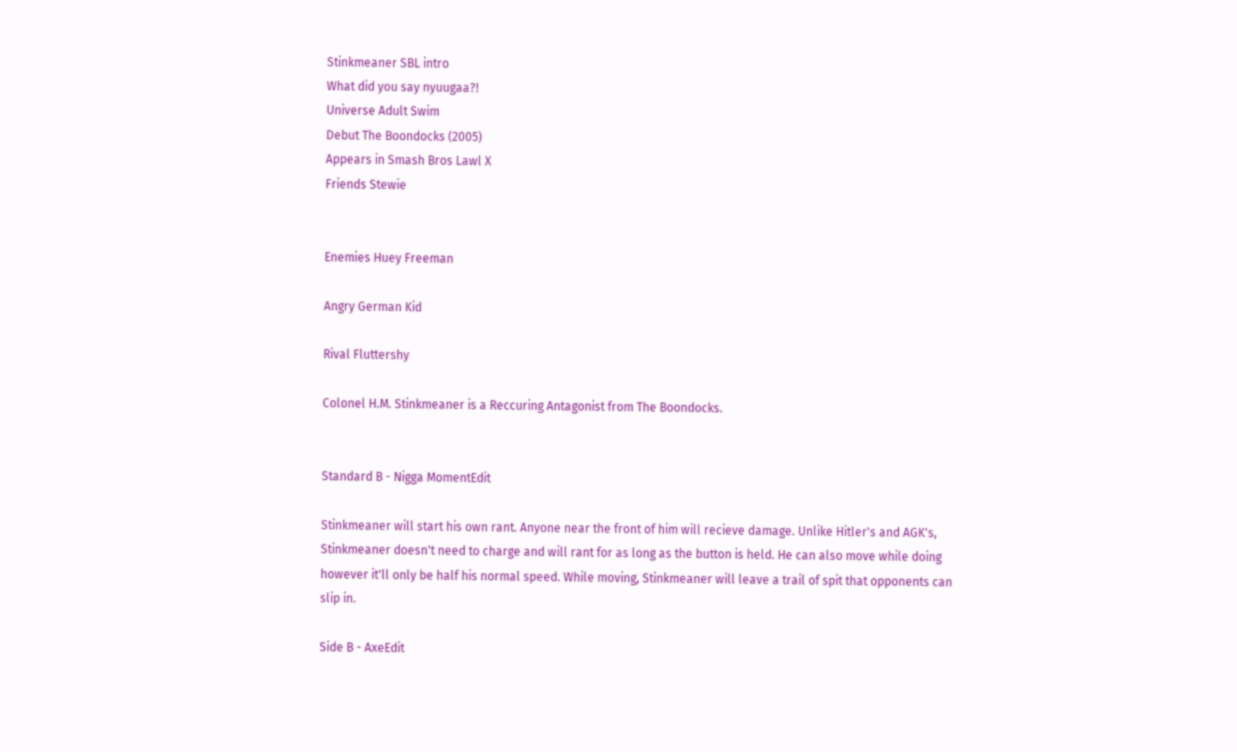Stinkmeaner SBL intro
What did you say nyuugaa?!
Universe Adult Swim
Debut The Boondocks (2005)
Appears in Smash Bros Lawl X
Friends Stewie


Enemies Huey Freeman

Angry German Kid

Rival Fluttershy

Colonel H.M. Stinkmeaner is a Reccuring Antagonist from The Boondocks.


Standard B - Nigga MomentEdit

Stinkmeaner will start his own rant. Anyone near the front of him will recieve damage. Unlike Hitler's and AGK's, Stinkmeaner doesn't need to charge and will rant for as long as the button is held. He can also move while doing however it'll only be half his normal speed. While moving, Stinkmeaner will leave a trail of spit that opponents can slip in.

Side B - AxeEdit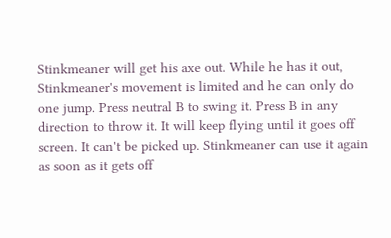Stinkmeaner will get his axe out. While he has it out, Stinkmeaner's movement is limited and he can only do one jump. Press neutral B to swing it. Press B in any direction to throw it. It will keep flying until it goes off screen. It can't be picked up. Stinkmeaner can use it again as soon as it gets off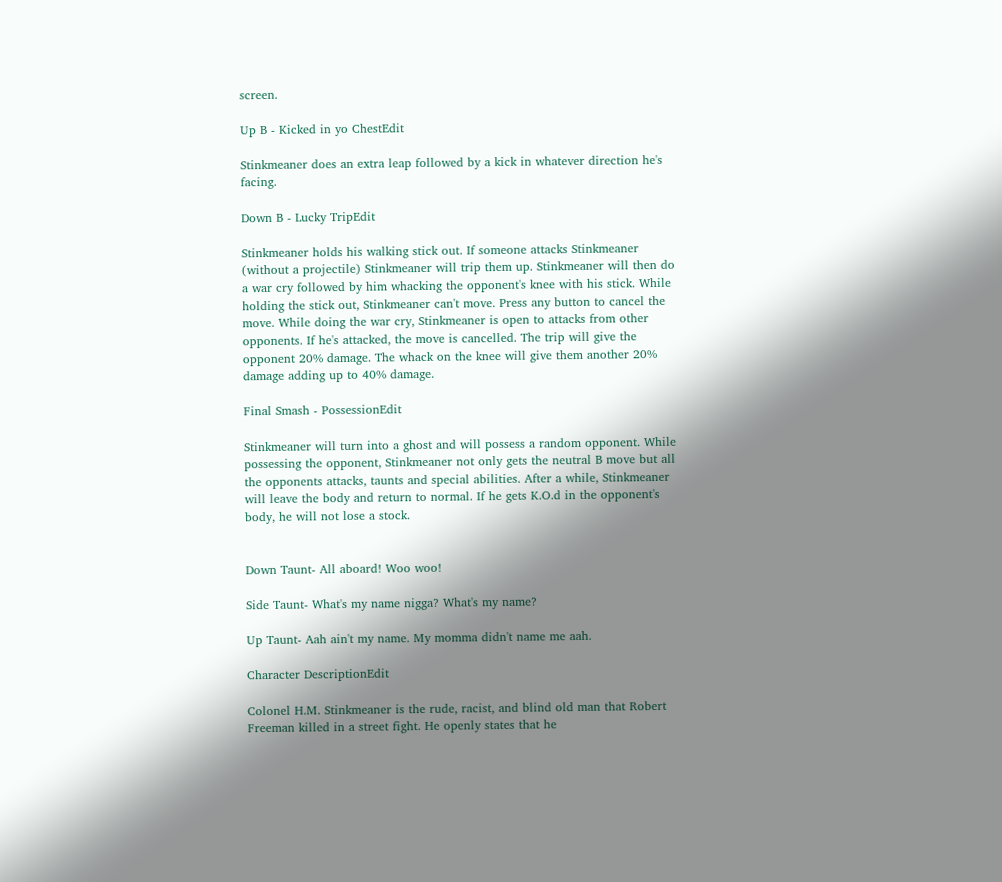screen.

Up B - Kicked in yo ChestEdit

Stinkmeaner does an extra leap followed by a kick in whatever direction he's facing.

Down B - Lucky TripEdit

Stinkmeaner holds his walking stick out. If someone attacks Stinkmeaner (without a projectile) Stinkmeaner will trip them up. Stinkmeaner will then do a war cry followed by him whacking the opponent's knee with his stick. While holding the stick out, Stinkmeaner can't move. Press any button to cancel the move. While doing the war cry, Stinkmeaner is open to attacks from other opponents. If he's attacked, the move is cancelled. The trip will give the opponent 20% damage. The whack on the knee will give them another 20% damage adding up to 40% damage.

Final Smash - PossessionEdit

Stinkmeaner will turn into a ghost and will possess a random opponent. While possessing the opponent, Stinkmeaner not only gets the neutral B move but all the opponents attacks, taunts and special abilities. After a while, Stinkmeaner will leave the body and return to normal. If he gets K.O.d in the opponent's body, he will not lose a stock.


Down Taunt- All aboard! Woo woo!

Side Taunt- What's my name nigga? What's my name?

Up Taunt- Aah ain't my name. My momma didn't name me aah.

Character DescriptionEdit

Colonel H.M. Stinkmeaner is the rude, racist, and blind old man that Robert Freeman killed in a street fight. He openly states that he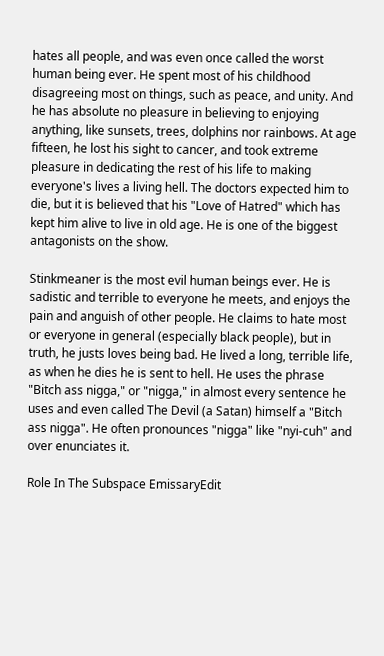hates all people, and was even once called the worst human being ever. He spent most of his childhood disagreeing most on things, such as peace, and unity. And he has absolute no pleasure in believing to enjoying anything, like sunsets, trees, dolphins nor rainbows. At age fifteen, he lost his sight to cancer, and took extreme pleasure in dedicating the rest of his life to making everyone's lives a living hell. The doctors expected him to die, but it is believed that his "Love of Hatred" which has kept him alive to live in old age. He is one of the biggest antagonists on the show.

Stinkmeaner is the most evil human beings ever. He is sadistic and terrible to everyone he meets, and enjoys the pain and anguish of other people. He claims to hate most or everyone in general (especially black people), but in truth, he justs loves being bad. He lived a long, terrible life, as when he dies he is sent to hell. He uses the phrase "Bitch ass nigga," or "nigga," in almost every sentence he uses and even called The Devil (a Satan) himself a "Bitch ass nigga". He often pronounces "nigga" like "nyi-cuh" and over enunciates it.

Role In The Subspace EmissaryEdit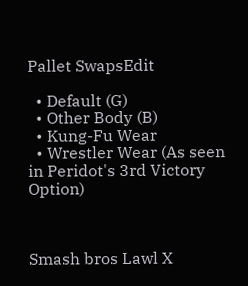Pallet SwapsEdit

  • Default (G)
  • Other Body (B)
  • Kung-Fu Wear
  • Wrestler Wear (As seen in Peridot's 3rd Victory Option)



Smash bros Lawl X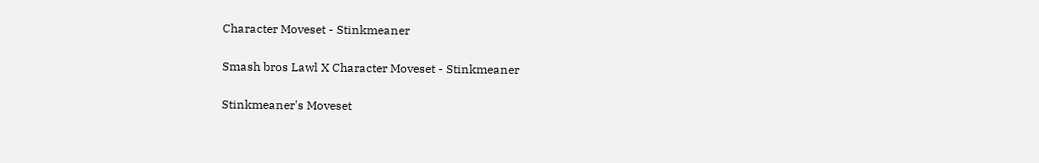Character Moveset - Stinkmeaner

Smash bros Lawl X Character Moveset - Stinkmeaner

Stinkmeaner's Moveset